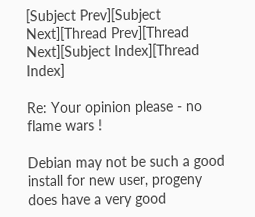[Subject Prev][Subject Next][Thread Prev][Thread Next][Subject Index][Thread Index]

Re: Your opinion please - no flame wars !

Debian may not be such a good install for new user, progeny does have a very good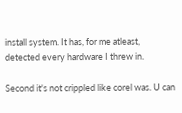install system. It has, for me atleast, detected every hardware I threw in.

Second it's not crippled like corel was. U can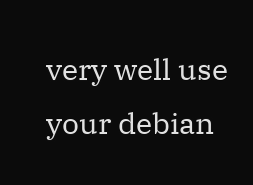very well use your debian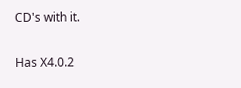CD's with it.

Has X4.0.2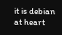it is debian at heart